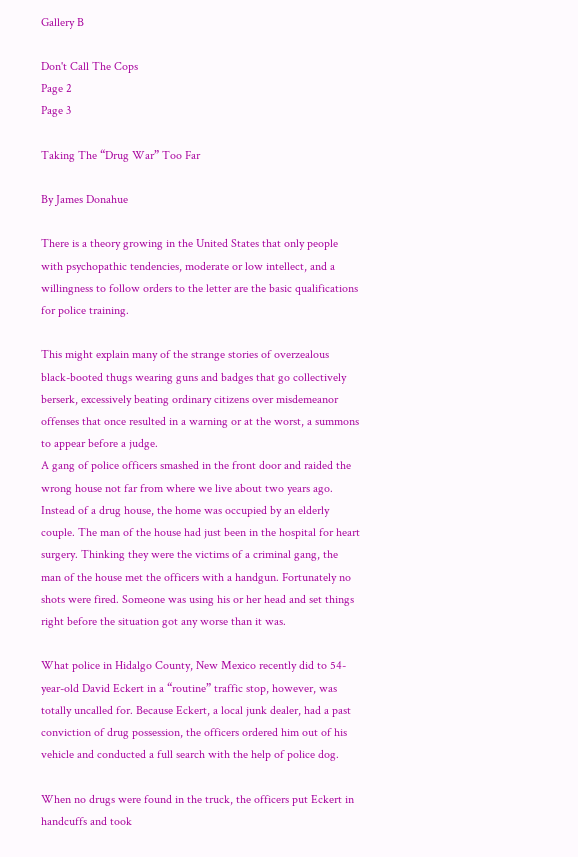Gallery B

Don't Call The Cops
Page 2
Page 3

Taking The “Drug War” Too Far

By James Donahue

There is a theory growing in the United States that only people with psychopathic tendencies, moderate or low intellect, and a willingness to follow orders to the letter are the basic qualifications for police training.

This might explain many of the strange stories of overzealous black-booted thugs wearing guns and badges that go collectively berserk, excessively beating ordinary citizens over misdemeanor offenses that once resulted in a warning or at the worst, a summons to appear before a judge.
A gang of police officers smashed in the front door and raided the wrong house not far from where we live about two years ago. Instead of a drug house, the home was occupied by an elderly couple. The man of the house had just been in the hospital for heart surgery. Thinking they were the victims of a criminal gang, the man of the house met the officers with a handgun. Fortunately no shots were fired. Someone was using his or her head and set things right before the situation got any worse than it was.

What police in Hidalgo County, New Mexico recently did to 54-year-old David Eckert in a “routine” traffic stop, however, was totally uncalled for. Because Eckert, a local junk dealer, had a past conviction of drug possession, the officers ordered him out of his vehicle and conducted a full search with the help of police dog.

When no drugs were found in the truck, the officers put Eckert in handcuffs and took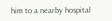him to a nearby hospital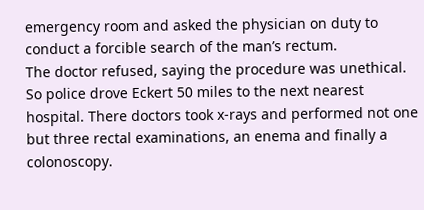emergency room and asked the physician on duty to conduct a forcible search of the man’s rectum.
The doctor refused, saying the procedure was unethical. So police drove Eckert 50 miles to the next nearest hospital. There doctors took x-rays and performed not one but three rectal examinations, an enema and finally a colonoscopy.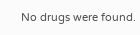No drugs were found.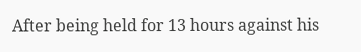After being held for 13 hours against his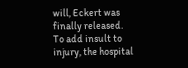will, Eckert was finally released.
To add insult to injury, the hospital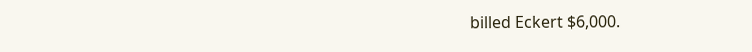billed Eckert $6,000.